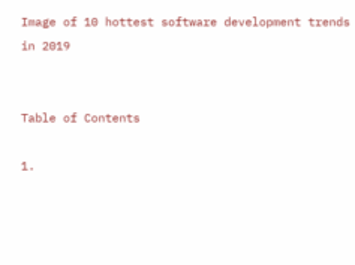Image of 10 hottest software development trends in 2019


Table of Contents

1.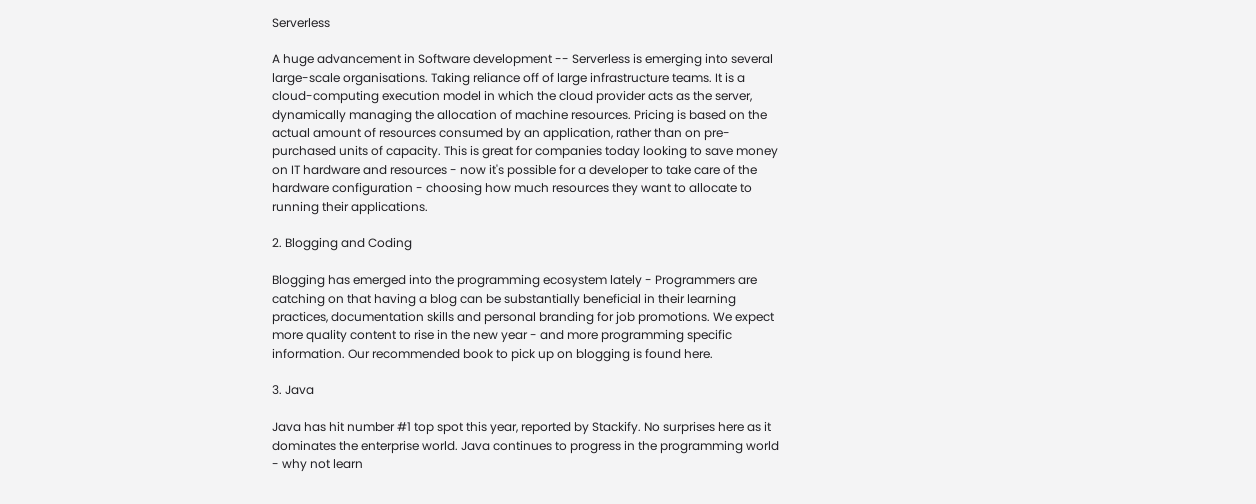Serverless

A huge advancement in Software development -- Serverless is emerging into several large-scale organisations. Taking reliance off of large infrastructure teams. It is a cloud-computing execution model in which the cloud provider acts as the server, dynamically managing the allocation of machine resources. Pricing is based on the actual amount of resources consumed by an application, rather than on pre-purchased units of capacity. This is great for companies today looking to save money on IT hardware and resources - now it's possible for a developer to take care of the hardware configuration - choosing how much resources they want to allocate to running their applications.

2. Blogging and Coding

Blogging has emerged into the programming ecosystem lately - Programmers are catching on that having a blog can be substantially beneficial in their learning practices, documentation skills and personal branding for job promotions. We expect more quality content to rise in the new year - and more programming specific information. Our recommended book to pick up on blogging is found here.

3. Java

Java has hit number #1 top spot this year, reported by Stackify. No surprises here as it dominates the enterprise world. Java continues to progress in the programming world - why not learn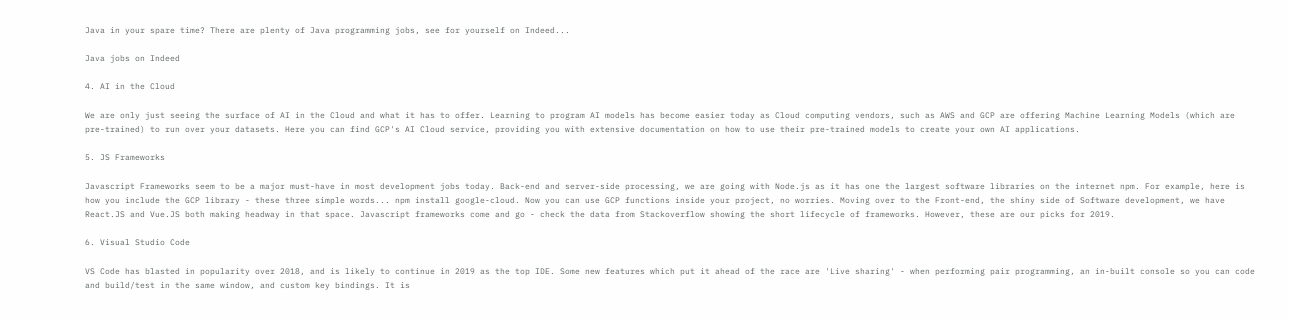Java in your spare time? There are plenty of Java programming jobs, see for yourself on Indeed...

Java jobs on Indeed

4. AI in the Cloud

We are only just seeing the surface of AI in the Cloud and what it has to offer. Learning to program AI models has become easier today as Cloud computing vendors, such as AWS and GCP are offering Machine Learning Models (which are pre-trained) to run over your datasets. Here you can find GCP's AI Cloud service, providing you with extensive documentation on how to use their pre-trained models to create your own AI applications.

5. JS Frameworks

Javascript Frameworks seem to be a major must-have in most development jobs today. Back-end and server-side processing, we are going with Node.js as it has one the largest software libraries on the internet npm. For example, here is how you include the GCP library - these three simple words... npm install google-cloud. Now you can use GCP functions inside your project, no worries. Moving over to the Front-end, the shiny side of Software development, we have React.JS and Vue.JS both making headway in that space. Javascript frameworks come and go - check the data from Stackoverflow showing the short lifecycle of frameworks. However, these are our picks for 2019.

6. Visual Studio Code

VS Code has blasted in popularity over 2018, and is likely to continue in 2019 as the top IDE. Some new features which put it ahead of the race are 'Live sharing' - when performing pair programming, an in-built console so you can code and build/test in the same window, and custom key bindings. It is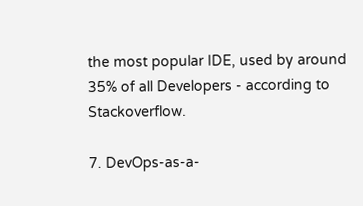the most popular IDE, used by around 35% of all Developers - according to Stackoverflow.

7. DevOps-as-a-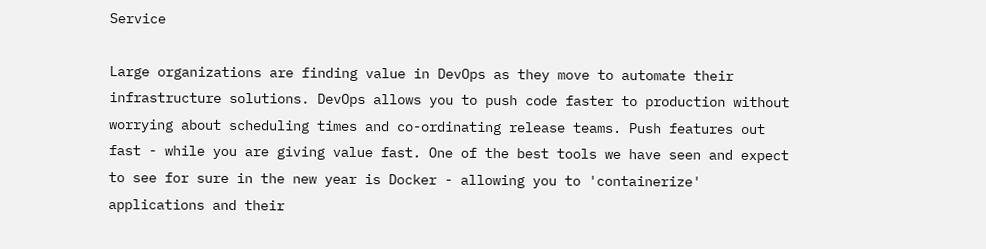Service

Large organizations are finding value in DevOps as they move to automate their infrastructure solutions. DevOps allows you to push code faster to production without worrying about scheduling times and co-ordinating release teams. Push features out fast - while you are giving value fast. One of the best tools we have seen and expect to see for sure in the new year is Docker - allowing you to 'containerize' applications and their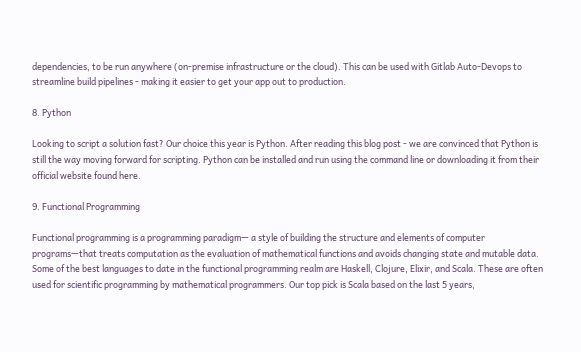dependencies, to be run anywhere (on-premise infrastructure or the cloud). This can be used with Gitlab Auto-Devops to streamline build pipelines - making it easier to get your app out to production.

8. Python

Looking to script a solution fast? Our choice this year is Python. After reading this blog post - we are convinced that Python is still the way moving forward for scripting. Python can be installed and run using the command line or downloading it from their official website found here.

9. Functional Programming

Functional programming is a programming paradigm— a style of building the structure and elements of computer programs—that treats computation as the evaluation of mathematical functions and avoids changing state and mutable data. Some of the best languages to date in the functional programming realm are Haskell, Clojure, Elixir, and Scala. These are often used for scientific programming by mathematical programmers. Our top pick is Scala based on the last 5 years,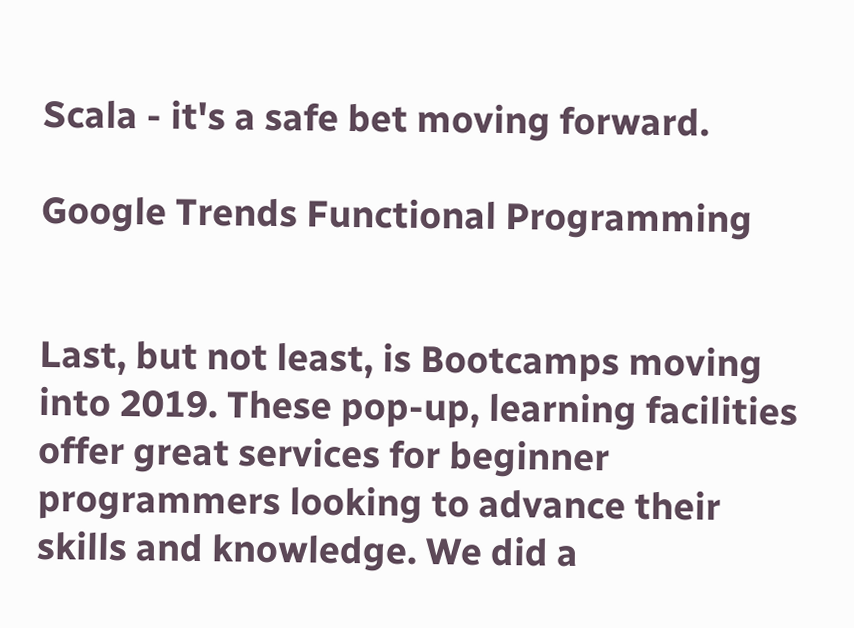Scala - it's a safe bet moving forward.

Google Trends Functional Programming


Last, but not least, is Bootcamps moving into 2019. These pop-up, learning facilities offer great services for beginner programmers looking to advance their skills and knowledge. We did a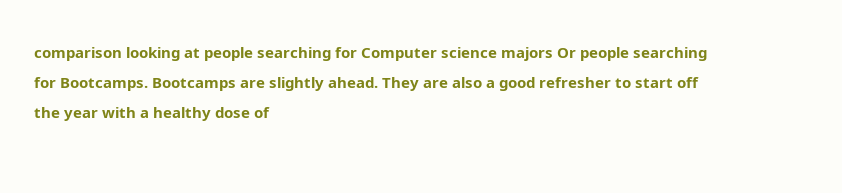comparison looking at people searching for Computer science majors Or people searching for Bootcamps. Bootcamps are slightly ahead. They are also a good refresher to start off the year with a healthy dose of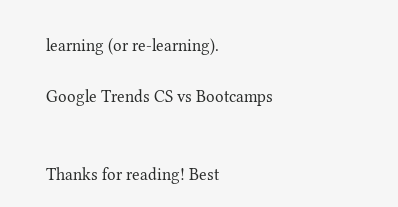learning (or re-learning).

Google Trends CS vs Bootcamps


Thanks for reading! Best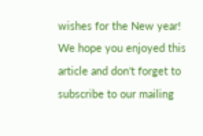wishes for the New year! We hope you enjoyed this article and don't forget to subscribe to our mailing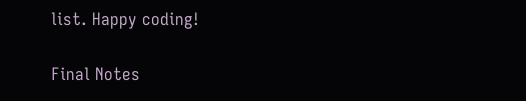list. Happy coding!

Final Notes